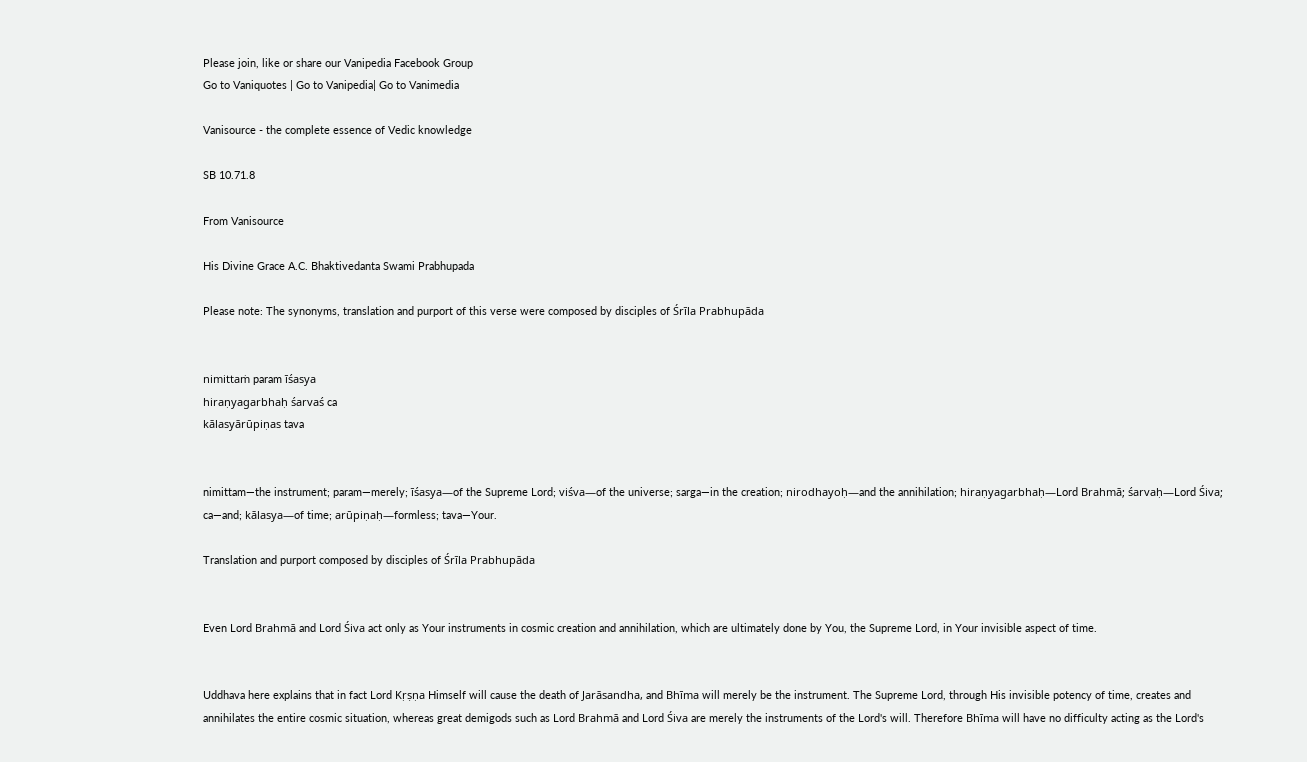Please join, like or share our Vanipedia Facebook Group
Go to Vaniquotes | Go to Vanipedia| Go to Vanimedia

Vanisource - the complete essence of Vedic knowledge

SB 10.71.8

From Vanisource

His Divine Grace A.C. Bhaktivedanta Swami Prabhupada

Please note: The synonyms, translation and purport of this verse were composed by disciples of Śrīla Prabhupāda


nimittaṁ param īśasya
hiraṇyagarbhaḥ śarvaś ca
kālasyārūpiṇas tava


nimittam—the instrument; param—merely; īśasya—of the Supreme Lord; viśva—of the universe; sarga—in the creation; nirodhayoḥ—and the annihilation; hiraṇyagarbhaḥ—Lord Brahmā; śarvaḥ—Lord Śiva; ca—and; kālasya—of time; arūpiṇaḥ—formless; tava—Your.

Translation and purport composed by disciples of Śrīla Prabhupāda


Even Lord Brahmā and Lord Śiva act only as Your instruments in cosmic creation and annihilation, which are ultimately done by You, the Supreme Lord, in Your invisible aspect of time.


Uddhava here explains that in fact Lord Kṛṣṇa Himself will cause the death of Jarāsandha, and Bhīma will merely be the instrument. The Supreme Lord, through His invisible potency of time, creates and annihilates the entire cosmic situation, whereas great demigods such as Lord Brahmā and Lord Śiva are merely the instruments of the Lord's will. Therefore Bhīma will have no difficulty acting as the Lord's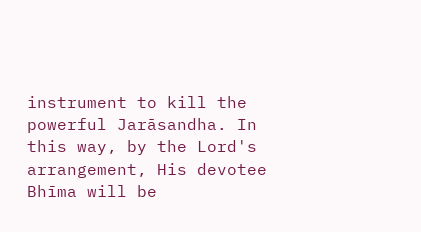instrument to kill the powerful Jarāsandha. In this way, by the Lord's arrangement, His devotee Bhīma will be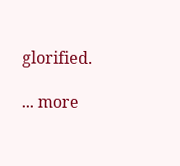glorified.

... more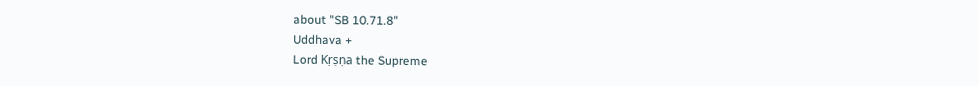about "SB 10.71.8"
Uddhava +
Lord Kṛṣṇa the Supreme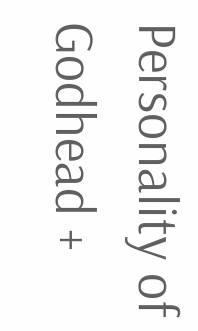Personality of Godhead +